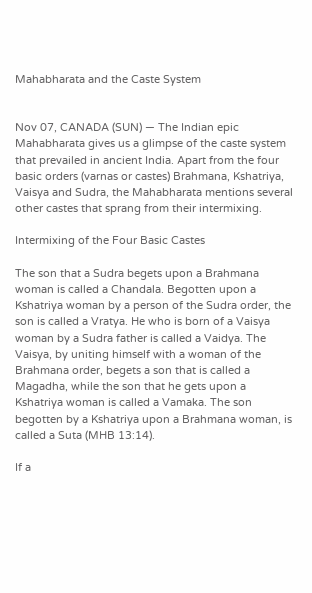Mahabharata and the Caste System


Nov 07, CANADA (SUN) — The Indian epic Mahabharata gives us a glimpse of the caste system that prevailed in ancient India. Apart from the four basic orders (varnas or castes) Brahmana, Kshatriya, Vaisya and Sudra, the Mahabharata mentions several other castes that sprang from their intermixing.

Intermixing of the Four Basic Castes

The son that a Sudra begets upon a Brahmana woman is called a Chandala. Begotten upon a Kshatriya woman by a person of the Sudra order, the son is called a Vratya. He who is born of a Vaisya woman by a Sudra father is called a Vaidya. The Vaisya, by uniting himself with a woman of the Brahmana order, begets a son that is called a Magadha, while the son that he gets upon a Kshatriya woman is called a Vamaka. The son begotten by a Kshatriya upon a Brahmana woman, is called a Suta (MHB 13:14).

If a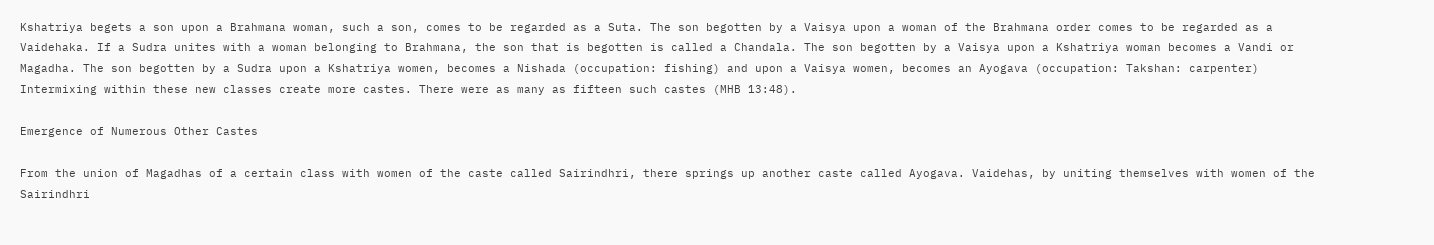Kshatriya begets a son upon a Brahmana woman, such a son, comes to be regarded as a Suta. The son begotten by a Vaisya upon a woman of the Brahmana order comes to be regarded as a Vaidehaka. If a Sudra unites with a woman belonging to Brahmana, the son that is begotten is called a Chandala. The son begotten by a Vaisya upon a Kshatriya woman becomes a Vandi or Magadha. The son begotten by a Sudra upon a Kshatriya women, becomes a Nishada (occupation: fishing) and upon a Vaisya women, becomes an Ayogava (occupation: Takshan: carpenter) Intermixing within these new classes create more castes. There were as many as fifteen such castes (MHB 13:48).

Emergence of Numerous Other Castes

From the union of Magadhas of a certain class with women of the caste called Sairindhri, there springs up another caste called Ayogava. Vaidehas, by uniting themselves with women of the Sairindhri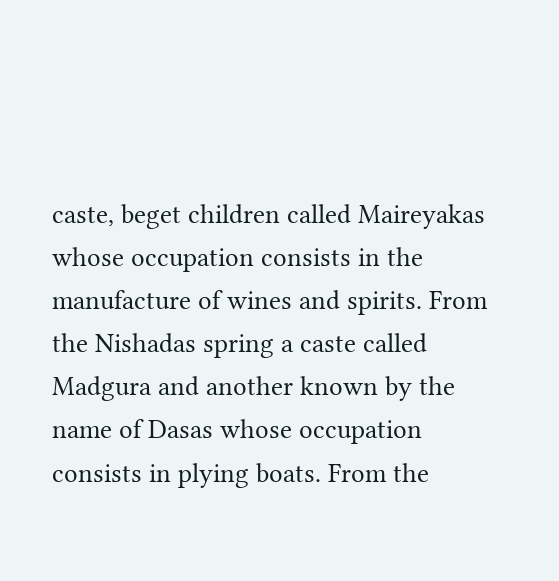caste, beget children called Maireyakas whose occupation consists in the manufacture of wines and spirits. From the Nishadas spring a caste called Madgura and another known by the name of Dasas whose occupation consists in plying boats. From the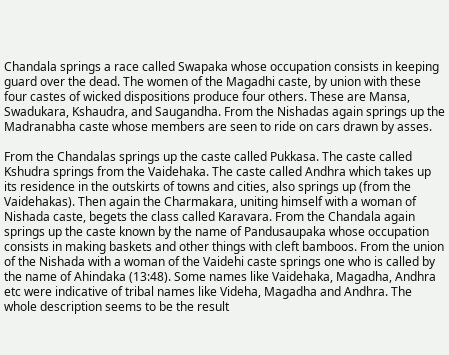Chandala springs a race called Swapaka whose occupation consists in keeping guard over the dead. The women of the Magadhi caste, by union with these four castes of wicked dispositions produce four others. These are Mansa, Swadukara, Kshaudra, and Saugandha. From the Nishadas again springs up the Madranabha caste whose members are seen to ride on cars drawn by asses.

From the Chandalas springs up the caste called Pukkasa. The caste called Kshudra springs from the Vaidehaka. The caste called Andhra which takes up its residence in the outskirts of towns and cities, also springs up (from the Vaidehakas). Then again the Charmakara, uniting himself with a woman of Nishada caste, begets the class called Karavara. From the Chandala again springs up the caste known by the name of Pandusaupaka whose occupation consists in making baskets and other things with cleft bamboos. From the union of the Nishada with a woman of the Vaidehi caste springs one who is called by the name of Ahindaka (13:48). Some names like Vaidehaka, Magadha, Andhra etc were indicative of tribal names like Videha, Magadha and Andhra. The whole description seems to be the result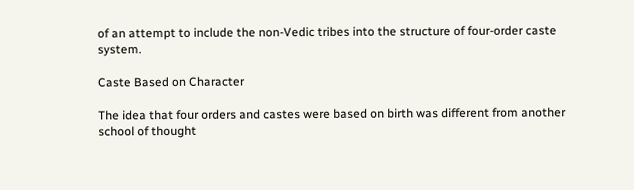of an attempt to include the non-Vedic tribes into the structure of four-order caste system.

Caste Based on Character

The idea that four orders and castes were based on birth was different from another school of thought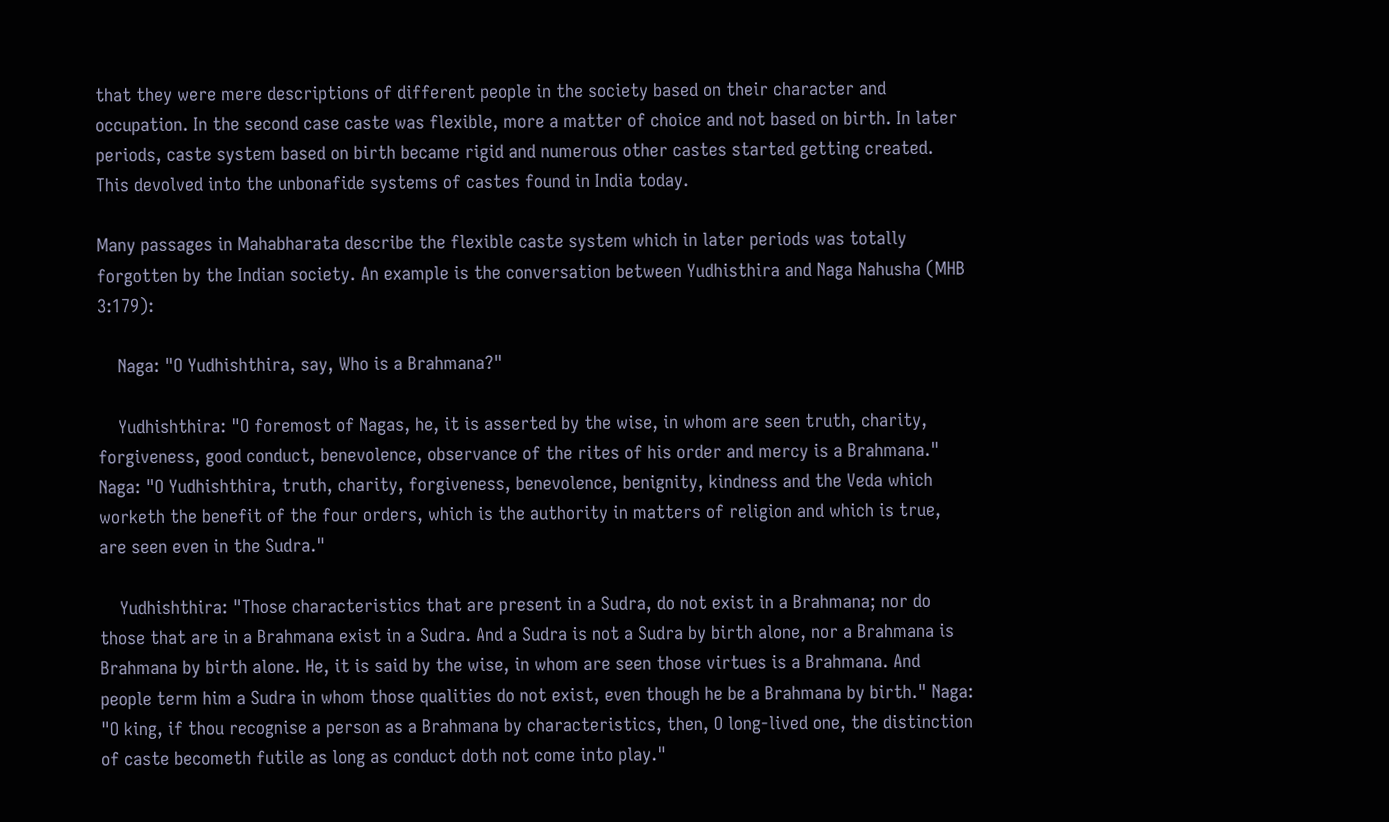that they were mere descriptions of different people in the society based on their character and occupation. In the second case caste was flexible, more a matter of choice and not based on birth. In later periods, caste system based on birth became rigid and numerous other castes started getting created. This devolved into the unbonafide systems of castes found in India today.

Many passages in Mahabharata describe the flexible caste system which in later periods was totally forgotten by the Indian society. An example is the conversation between Yudhisthira and Naga Nahusha (MHB 3:179):

    Naga: "O Yudhishthira, say, Who is a Brahmana?"

    Yudhishthira: "O foremost of Nagas, he, it is asserted by the wise, in whom are seen truth, charity, forgiveness, good conduct, benevolence, observance of the rites of his order and mercy is a Brahmana." Naga: "O Yudhishthira, truth, charity, forgiveness, benevolence, benignity, kindness and the Veda which worketh the benefit of the four orders, which is the authority in matters of religion and which is true, are seen even in the Sudra."

    Yudhishthira: "Those characteristics that are present in a Sudra, do not exist in a Brahmana; nor do those that are in a Brahmana exist in a Sudra. And a Sudra is not a Sudra by birth alone, nor a Brahmana is Brahmana by birth alone. He, it is said by the wise, in whom are seen those virtues is a Brahmana. And people term him a Sudra in whom those qualities do not exist, even though he be a Brahmana by birth." Naga: "O king, if thou recognise a person as a Brahmana by characteristics, then, O long-lived one, the distinction of caste becometh futile as long as conduct doth not come into play."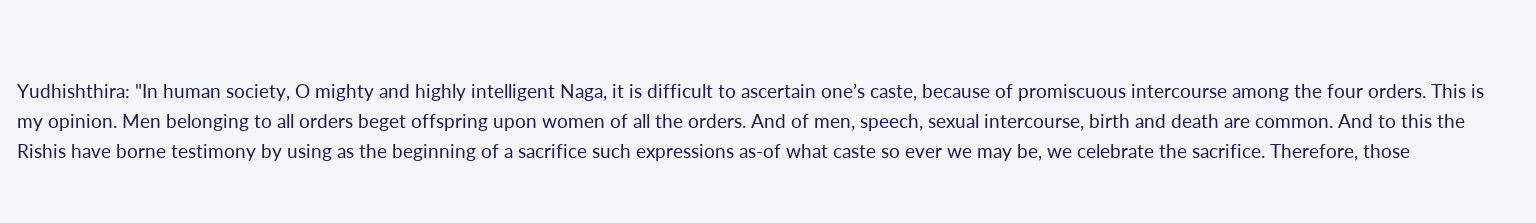Yudhishthira: "In human society, O mighty and highly intelligent Naga, it is difficult to ascertain one’s caste, because of promiscuous intercourse among the four orders. This is my opinion. Men belonging to all orders beget offspring upon women of all the orders. And of men, speech, sexual intercourse, birth and death are common. And to this the Rishis have borne testimony by using as the beginning of a sacrifice such expressions as-of what caste so ever we may be, we celebrate the sacrifice. Therefore, those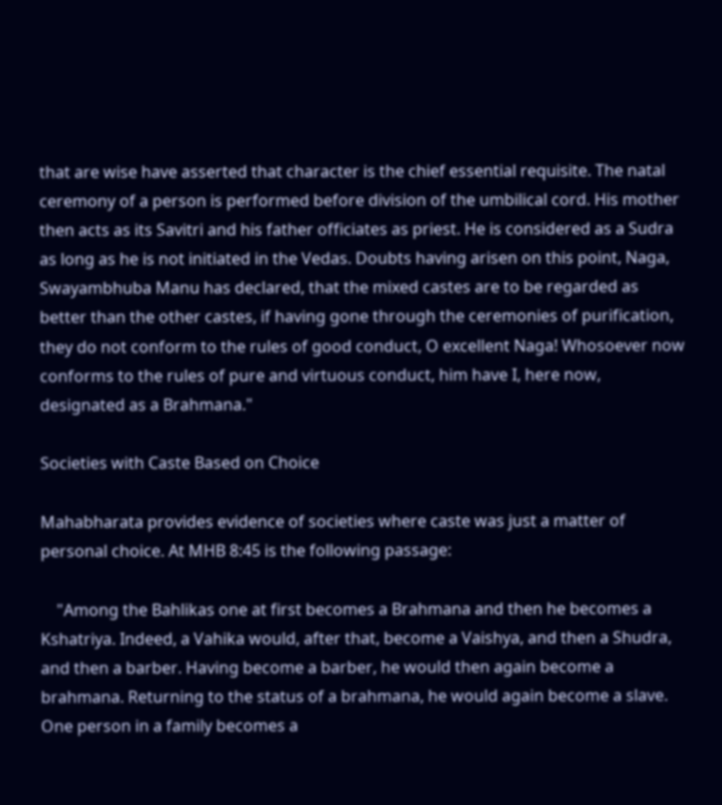that are wise have asserted that character is the chief essential requisite. The natal ceremony of a person is performed before division of the umbilical cord. His mother then acts as its Savitri and his father officiates as priest. He is considered as a Sudra as long as he is not initiated in the Vedas. Doubts having arisen on this point, Naga, Swayambhuba Manu has declared, that the mixed castes are to be regarded as better than the other castes, if having gone through the ceremonies of purification, they do not conform to the rules of good conduct, O excellent Naga! Whosoever now conforms to the rules of pure and virtuous conduct, him have I, here now, designated as a Brahmana."

Societies with Caste Based on Choice

Mahabharata provides evidence of societies where caste was just a matter of personal choice. At MHB 8:45 is the following passage:

    "Among the Bahlikas one at first becomes a Brahmana and then he becomes a Kshatriya. Indeed, a Vahika would, after that, become a Vaishya, and then a Shudra, and then a barber. Having become a barber, he would then again become a brahmana. Returning to the status of a brahmana, he would again become a slave. One person in a family becomes a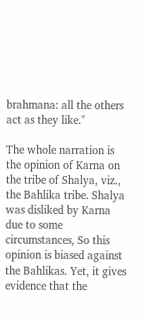brahmana: all the others act as they like."

The whole narration is the opinion of Karna on the tribe of Shalya, viz., the Bahlika tribe. Shalya was disliked by Karna due to some circumstances, So this opinion is biased against the Bahlikas. Yet, it gives evidence that the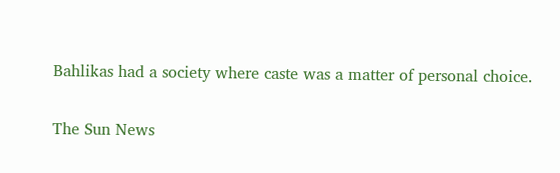Bahlikas had a society where caste was a matter of personal choice.


The Sun News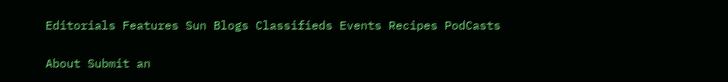Editorials Features Sun Blogs Classifieds Events Recipes PodCasts

About Submit an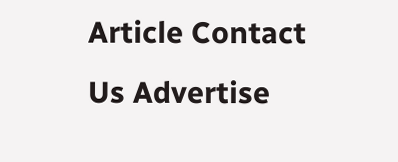Article Contact Us Advertise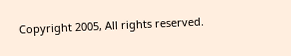Copyright 2005, All rights reserved.